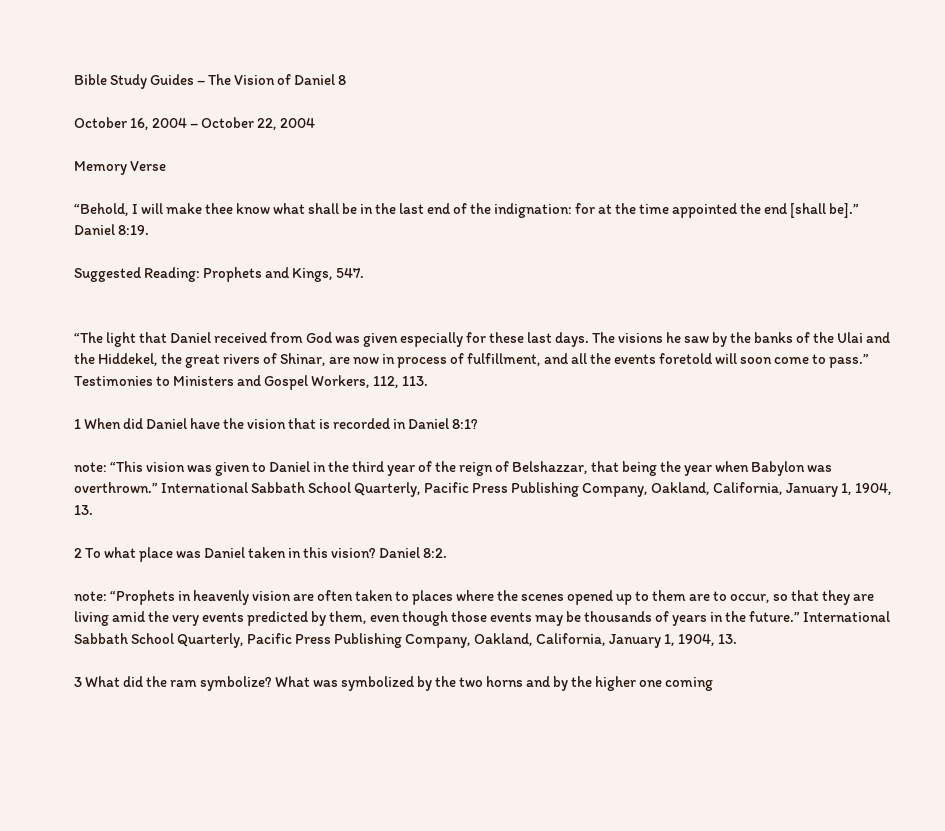Bible Study Guides – The Vision of Daniel 8

October 16, 2004 – October 22, 2004

Memory Verse

“Behold, I will make thee know what shall be in the last end of the indignation: for at the time appointed the end [shall be].” Daniel 8:19.

Suggested Reading: Prophets and Kings, 547.


“The light that Daniel received from God was given especially for these last days. The visions he saw by the banks of the Ulai and the Hiddekel, the great rivers of Shinar, are now in process of fulfillment, and all the events foretold will soon come to pass.” Testimonies to Ministers and Gospel Workers, 112, 113.

1 When did Daniel have the vision that is recorded in Daniel 8:1?

note: “This vision was given to Daniel in the third year of the reign of Belshazzar, that being the year when Babylon was overthrown.” International Sabbath School Quarterly, Pacific Press Publishing Company, Oakland, California, January 1, 1904, 13.

2 To what place was Daniel taken in this vision? Daniel 8:2.

note: “Prophets in heavenly vision are often taken to places where the scenes opened up to them are to occur, so that they are living amid the very events predicted by them, even though those events may be thousands of years in the future.” International Sabbath School Quarterly, Pacific Press Publishing Company, Oakland, California, January 1, 1904, 13.

3 What did the ram symbolize? What was symbolized by the two horns and by the higher one coming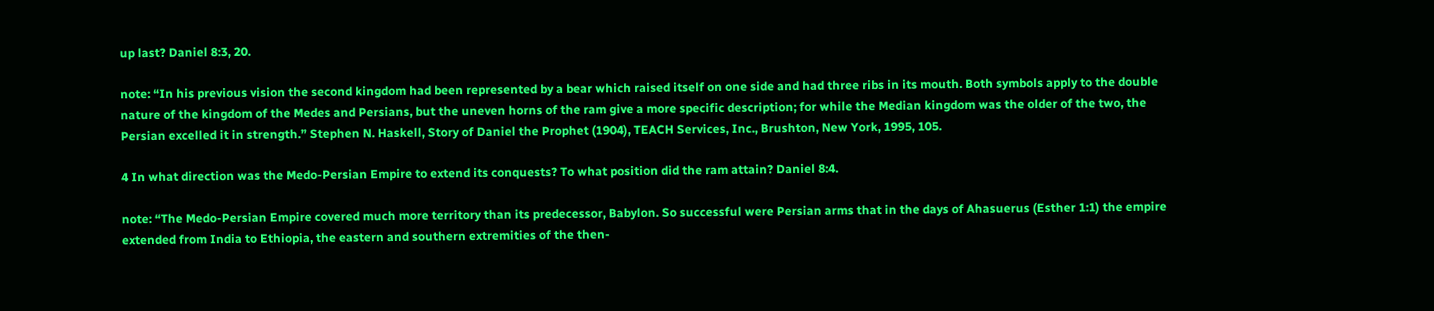up last? Daniel 8:3, 20.

note: “In his previous vision the second kingdom had been represented by a bear which raised itself on one side and had three ribs in its mouth. Both symbols apply to the double nature of the kingdom of the Medes and Persians, but the uneven horns of the ram give a more specific description; for while the Median kingdom was the older of the two, the Persian excelled it in strength.” Stephen N. Haskell, Story of Daniel the Prophet (1904), TEACH Services, Inc., Brushton, New York, 1995, 105.

4 In what direction was the Medo-Persian Empire to extend its conquests? To what position did the ram attain? Daniel 8:4.

note: “The Medo-Persian Empire covered much more territory than its predecessor, Babylon. So successful were Persian arms that in the days of Ahasuerus (Esther 1:1) the empire extended from India to Ethiopia, the eastern and southern extremities of the then-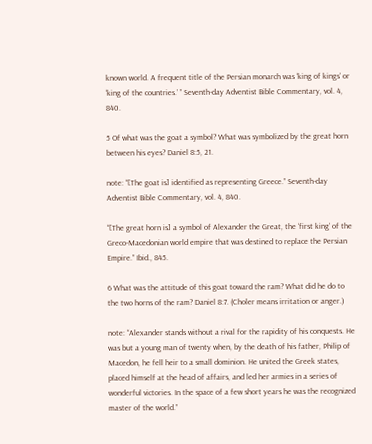known world. A frequent title of the Persian monarch was ‘king of kings’ or ‘king of the countries.’ ” Seventh-day Adventist Bible Commentary, vol. 4, 840.

5 Of what was the goat a symbol? What was symbolized by the great horn between his eyes? Daniel 8:5, 21.

note: “[The goat is] identified as representing Greece.” Seventh-day Adventist Bible Commentary, vol. 4, 840.

“[The great horn is] a symbol of Alexander the Great, the ‘first king’ of the Greco-Macedonian world empire that was destined to replace the Persian Empire.” Ibid., 845.

6 What was the attitude of this goat toward the ram? What did he do to the two horns of the ram? Daniel 8:7. (Choler means irritation or anger.)

note: “Alexander stands without a rival for the rapidity of his conquests. He was but a young man of twenty when, by the death of his father, Philip of Macedon, he fell heir to a small dominion. He united the Greek states, placed himself at the head of affairs, and led her armies in a series of wonderful victories. In the space of a few short years he was the recognized master of the world.”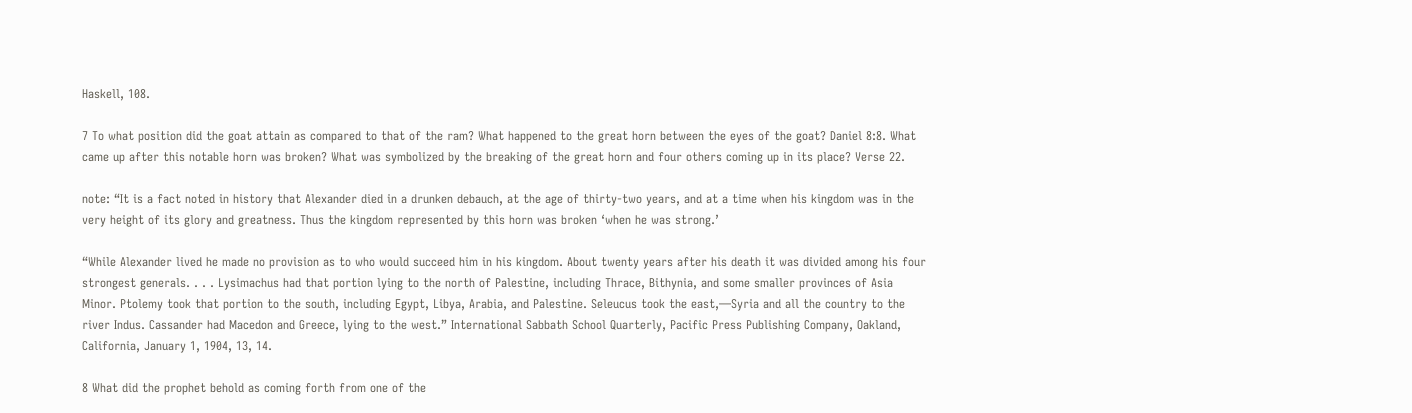Haskell, 108.

7 To what position did the goat attain as compared to that of the ram? What happened to the great horn between the eyes of the goat? Daniel 8:8. What came up after this notable horn was broken? What was symbolized by the breaking of the great horn and four others coming up in its place? Verse 22.

note: “It is a fact noted in history that Alexander died in a drunken debauch, at the age of thirty-two years, and at a time when his kingdom was in the very height of its glory and greatness. Thus the kingdom represented by this horn was broken ‘when he was strong.’

“While Alexander lived he made no provision as to who would succeed him in his kingdom. About twenty years after his death it was divided among his four strongest generals. . . . Lysimachus had that portion lying to the north of Palestine, including Thrace, Bithynia, and some smaller provinces of Asia Minor. Ptolemy took that portion to the south, including Egypt, Libya, Arabia, and Palestine. Seleucus took the east,—Syria and all the country to the river Indus. Cassander had Macedon and Greece, lying to the west.” International Sabbath School Quarterly, Pacific Press Publishing Company, Oakland, California, January 1, 1904, 13, 14.

8 What did the prophet behold as coming forth from one of the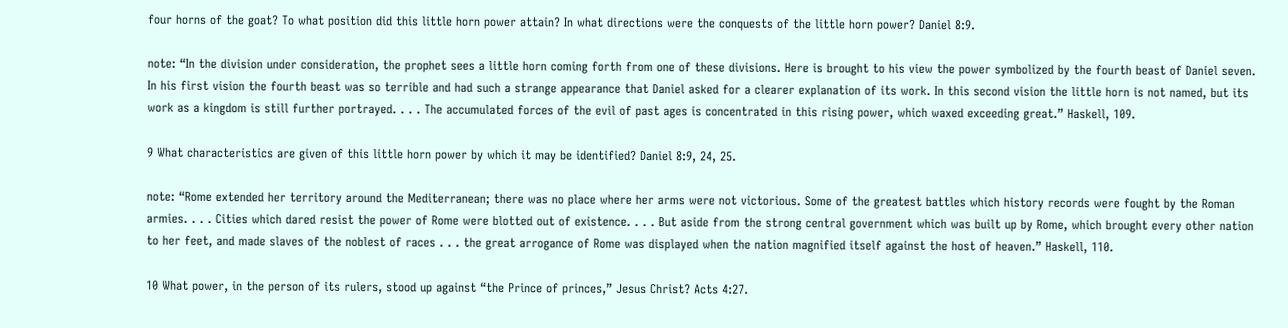four horns of the goat? To what position did this little horn power attain? In what directions were the conquests of the little horn power? Daniel 8:9.

note: “In the division under consideration, the prophet sees a little horn coming forth from one of these divisions. Here is brought to his view the power symbolized by the fourth beast of Daniel seven. In his first vision the fourth beast was so terrible and had such a strange appearance that Daniel asked for a clearer explanation of its work. In this second vision the little horn is not named, but its work as a kingdom is still further portrayed. . . . The accumulated forces of the evil of past ages is concentrated in this rising power, which waxed exceeding great.” Haskell, 109.

9 What characteristics are given of this little horn power by which it may be identified? Daniel 8:9, 24, 25.

note: “Rome extended her territory around the Mediterranean; there was no place where her arms were not victorious. Some of the greatest battles which history records were fought by the Roman armies. . . . Cities which dared resist the power of Rome were blotted out of existence. . . . But aside from the strong central government which was built up by Rome, which brought every other nation to her feet, and made slaves of the noblest of races . . . the great arrogance of Rome was displayed when the nation magnified itself against the host of heaven.” Haskell, 110.

10 What power, in the person of its rulers, stood up against “the Prince of princes,” Jesus Christ? Acts 4:27.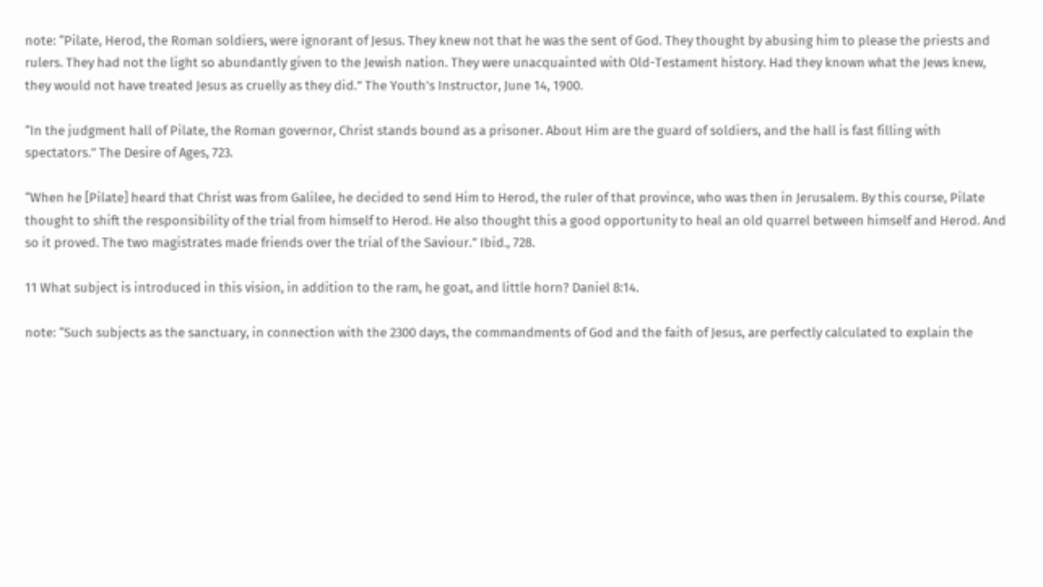note: “Pilate, Herod, the Roman soldiers, were ignorant of Jesus. They knew not that he was the sent of God. They thought by abusing him to please the priests and rulers. They had not the light so abundantly given to the Jewish nation. They were unacquainted with Old-Testament history. Had they known what the Jews knew, they would not have treated Jesus as cruelly as they did.” The Youth’s Instructor, June 14, 1900.

“In the judgment hall of Pilate, the Roman governor, Christ stands bound as a prisoner. About Him are the guard of soldiers, and the hall is fast filling with spectators.” The Desire of Ages, 723.

“When he [Pilate] heard that Christ was from Galilee, he decided to send Him to Herod, the ruler of that province, who was then in Jerusalem. By this course, Pilate thought to shift the responsibility of the trial from himself to Herod. He also thought this a good opportunity to heal an old quarrel between himself and Herod. And so it proved. The two magistrates made friends over the trial of the Saviour.” Ibid., 728.

11 What subject is introduced in this vision, in addition to the ram, he goat, and little horn? Daniel 8:14.

note: “Such subjects as the sanctuary, in connection with the 2300 days, the commandments of God and the faith of Jesus, are perfectly calculated to explain the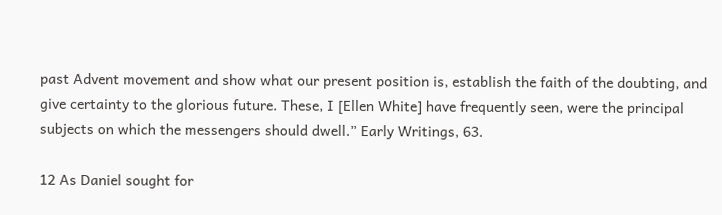past Advent movement and show what our present position is, establish the faith of the doubting, and give certainty to the glorious future. These, I [Ellen White] have frequently seen, were the principal subjects on which the messengers should dwell.” Early Writings, 63.

12 As Daniel sought for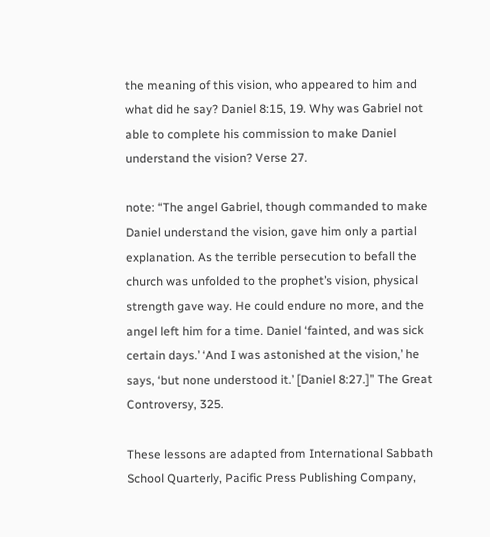the meaning of this vision, who appeared to him and what did he say? Daniel 8:15, 19. Why was Gabriel not able to complete his commission to make Daniel understand the vision? Verse 27.

note: “The angel Gabriel, though commanded to make Daniel understand the vision, gave him only a partial explanation. As the terrible persecution to befall the church was unfolded to the prophet’s vision, physical strength gave way. He could endure no more, and the angel left him for a time. Daniel ‘fainted, and was sick certain days.’ ‘And I was astonished at the vision,’ he says, ‘but none understood it.’ [Daniel 8:27.]” The Great Controversy, 325.

These lessons are adapted from International Sabbath School Quarterly, Pacific Press Publishing Company,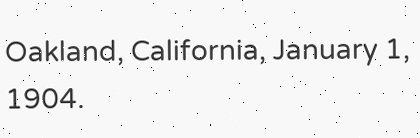Oakland, California, January 1, 1904.